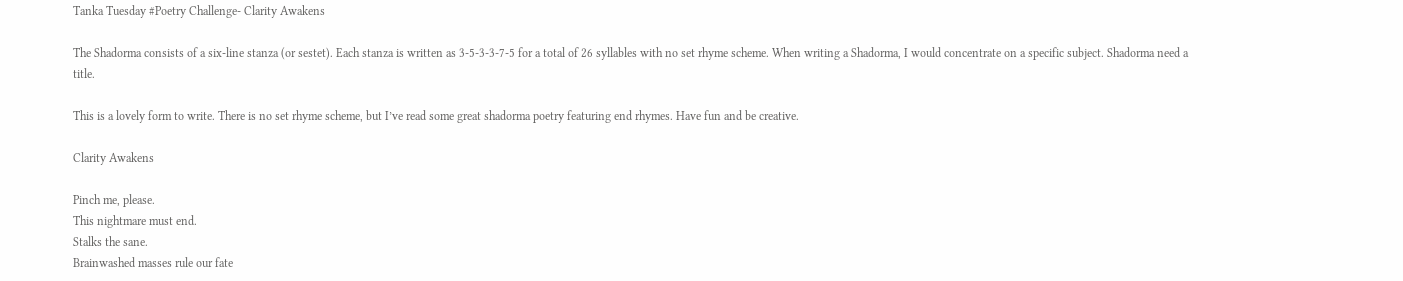Tanka Tuesday #Poetry Challenge- Clarity Awakens

The Shadorma consists of a six-line stanza (or sestet). Each stanza is written as 3-5-3-3-7-5 for a total of 26 syllables with no set rhyme scheme. When writing a Shadorma, I would concentrate on a specific subject. Shadorma need a title.

This is a lovely form to write. There is no set rhyme scheme, but I’ve read some great shadorma poetry featuring end rhymes. Have fun and be creative.

Clarity Awakens

Pinch me, please.
This nightmare must end.
Stalks the sane.
Brainwashed masses rule our fate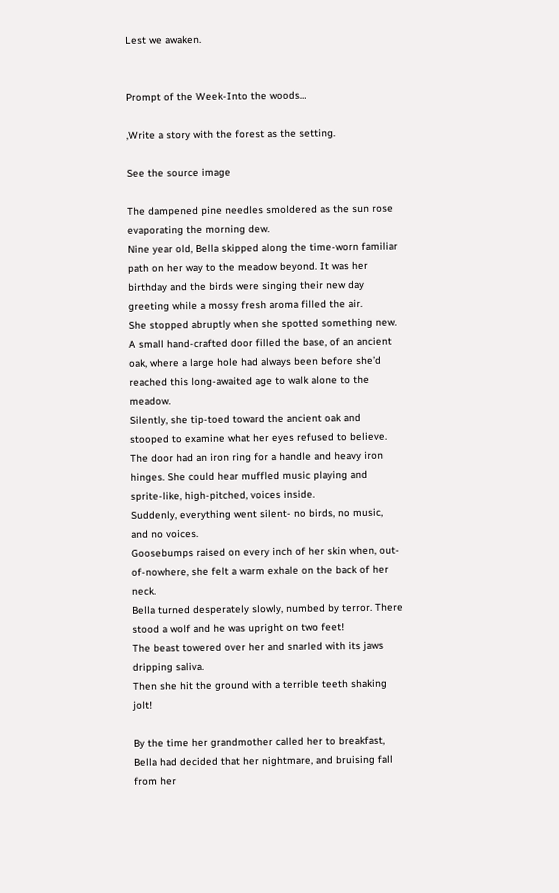Lest we awaken.


Prompt of the Week-Into the woods…

,Write a story with the forest as the setting.

See the source image

The dampened pine needles smoldered as the sun rose evaporating the morning dew.
Nine year old, Bella skipped along the time-worn familiar path on her way to the meadow beyond. It was her birthday and the birds were singing their new day greeting while a mossy fresh aroma filled the air.
She stopped abruptly when she spotted something new.
A small hand-crafted door filled the base, of an ancient oak, where a large hole had always been before she’d reached this long-awaited age to walk alone to the meadow.
Silently, she tip-toed toward the ancient oak and stooped to examine what her eyes refused to believe. The door had an iron ring for a handle and heavy iron hinges. She could hear muffled music playing and sprite-like, high-pitched, voices inside.
Suddenly, everything went silent- no birds, no music, and no voices.
Goosebumps raised on every inch of her skin when, out-of-nowhere, she felt a warm exhale on the back of her neck.
Bella turned desperately slowly, numbed by terror. There stood a wolf and he was upright on two feet!
The beast towered over her and snarled with its jaws dripping saliva.
Then she hit the ground with a terrible teeth shaking jolt!

By the time her grandmother called her to breakfast, Bella had decided that her nightmare, and bruising fall from her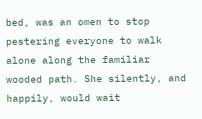bed, was an omen to stop pestering everyone to walk alone along the familiar wooded path. She silently, and happily, would wait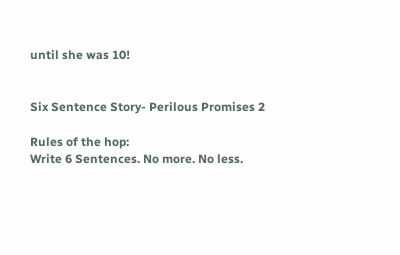until she was 10!


Six Sentence Story- Perilous Promises 2

Rules of the hop:
Write 6 Sentences. No more. No less.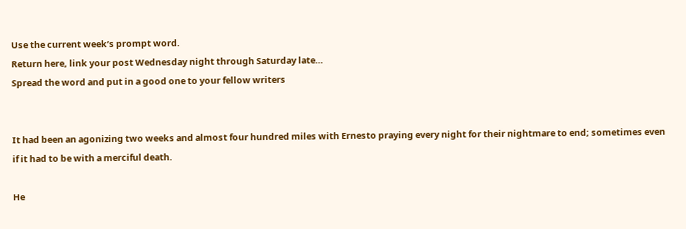Use the current week’s prompt word.
Return here, link your post Wednesday night through Saturday late…
Spread the word and put in a good one to your fellow writers


It had been an agonizing two weeks and almost four hundred miles with Ernesto praying every night for their nightmare to end; sometimes even if it had to be with a merciful death.

He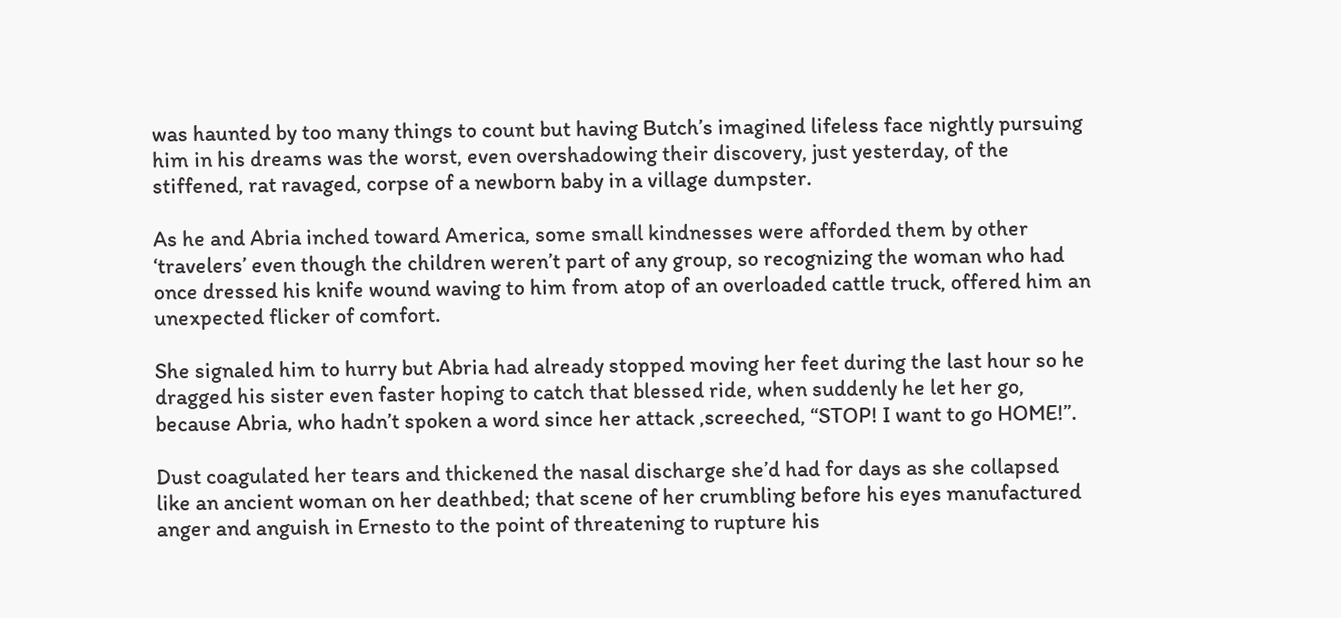was haunted by too many things to count but having Butch’s imagined lifeless face nightly pursuing him in his dreams was the worst, even overshadowing their discovery, just yesterday, of the stiffened, rat ravaged, corpse of a newborn baby in a village dumpster.

As he and Abria inched toward America, some small kindnesses were afforded them by other ‘travelers’ even though the children weren’t part of any group, so recognizing the woman who had once dressed his knife wound waving to him from atop of an overloaded cattle truck, offered him an unexpected flicker of comfort.

She signaled him to hurry but Abria had already stopped moving her feet during the last hour so he dragged his sister even faster hoping to catch that blessed ride, when suddenly he let her go, because Abria, who hadn’t spoken a word since her attack ,screeched, “STOP! I want to go HOME!”.

Dust coagulated her tears and thickened the nasal discharge she’d had for days as she collapsed like an ancient woman on her deathbed; that scene of her crumbling before his eyes manufactured anger and anguish in Ernesto to the point of threatening to rupture his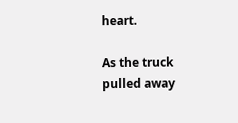heart.

As the truck pulled away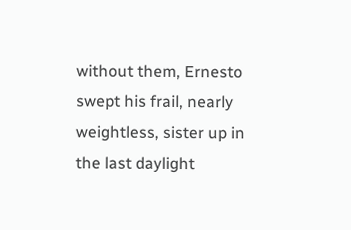without them, Ernesto swept his frail, nearly weightless, sister up in the last daylight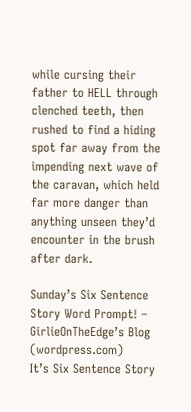while cursing their father to HELL through clenched teeth, then rushed to find a hiding spot far away from the impending next wave of the caravan, which held far more danger than anything unseen they’d encounter in the brush after dark.

Sunday’s Six Sentence Story Word Prompt! – GirlieOnTheEdge’s Blog (wordpress.com)
It’s Six Sentence Story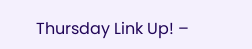Thursday Link Up! –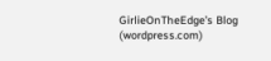GirlieOnTheEdge’s Blog (wordpress.com)